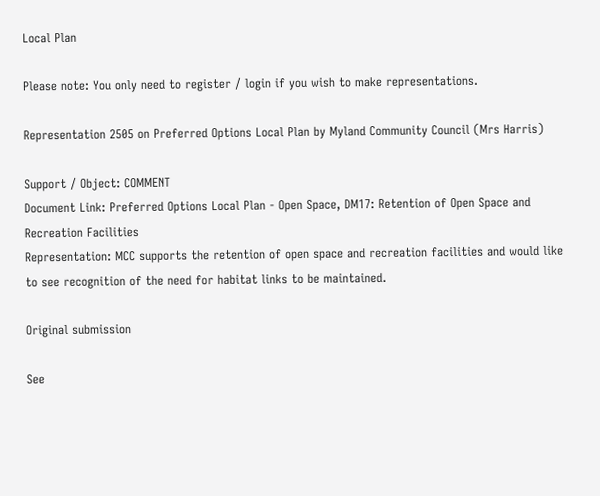Local Plan

Please note: You only need to register / login if you wish to make representations.

Representation 2505 on Preferred Options Local Plan by Myland Community Council (Mrs Harris)

Support / Object: COMMENT
Document Link: Preferred Options Local Plan - Open Space, DM17: Retention of Open Space and Recreation Facilities
Representation: MCC supports the retention of open space and recreation facilities and would like to see recognition of the need for habitat links to be maintained.

Original submission

See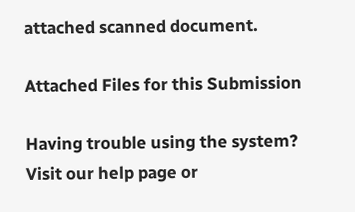attached scanned document.

Attached Files for this Submission

Having trouble using the system? Visit our help page or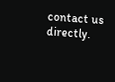contact us directly.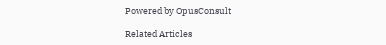Powered by OpusConsult

Related Articles